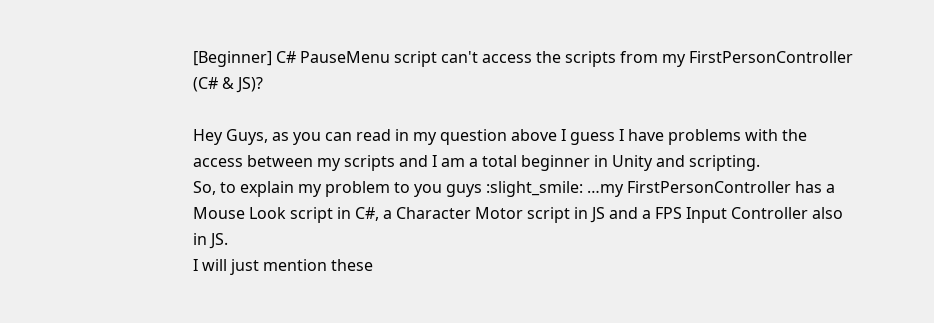[Beginner] C# PauseMenu script can't access the scripts from my FirstPersonController (C# & JS)?

Hey Guys, as you can read in my question above I guess I have problems with the access between my scripts and I am a total beginner in Unity and scripting.
So, to explain my problem to you guys :slight_smile: …my FirstPersonController has a Mouse Look script in C#, a Character Motor script in JS and a FPS Input Controller also in JS.
I will just mention these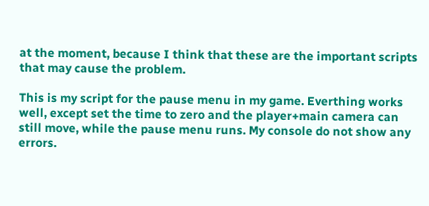at the moment, because I think that these are the important scripts that may cause the problem.

This is my script for the pause menu in my game. Everthing works well, except set the time to zero and the player+main camera can still move, while the pause menu runs. My console do not show any errors.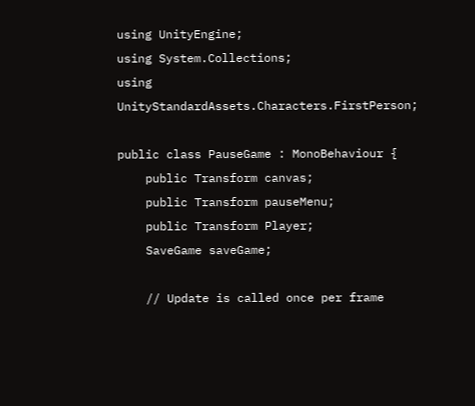using UnityEngine;
using System.Collections;
using UnityStandardAssets.Characters.FirstPerson;

public class PauseGame : MonoBehaviour {
    public Transform canvas;
    public Transform pauseMenu;
    public Transform Player;
    SaveGame saveGame;

    // Update is called once per frame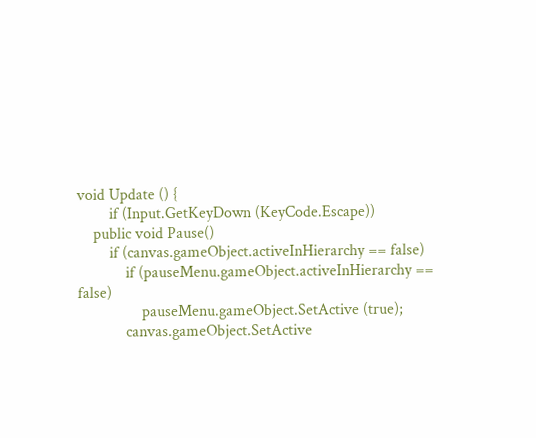void Update () {
        if (Input.GetKeyDown (KeyCode.Escape))
    public void Pause()
        if (canvas.gameObject.activeInHierarchy == false)
            if (pauseMenu.gameObject.activeInHierarchy == false)
                pauseMenu.gameObject.SetActive (true);
            canvas.gameObject.SetActive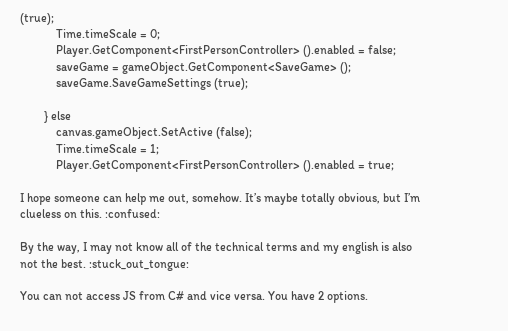(true);
            Time.timeScale = 0;
            Player.GetComponent<FirstPersonController> ().enabled = false;
            saveGame = gameObject.GetComponent<SaveGame> ();
            saveGame.SaveGameSettings (true);

        } else
            canvas.gameObject.SetActive (false);
            Time.timeScale = 1;
            Player.GetComponent<FirstPersonController> ().enabled = true;

I hope someone can help me out, somehow. It’s maybe totally obvious, but I’m clueless on this. :confused:

By the way, I may not know all of the technical terms and my english is also not the best. :stuck_out_tongue:

You can not access JS from C# and vice versa. You have 2 options.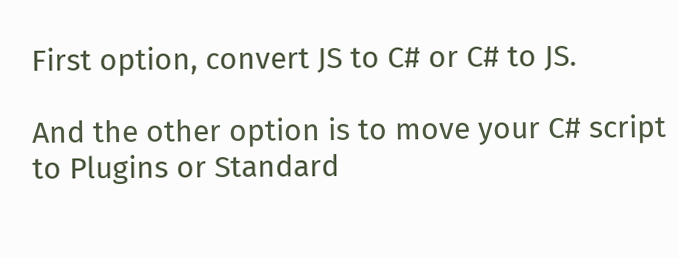First option, convert JS to C# or C# to JS.

And the other option is to move your C# script to Plugins or Standard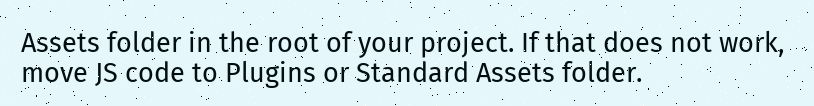Assets folder in the root of your project. If that does not work, move JS code to Plugins or Standard Assets folder.